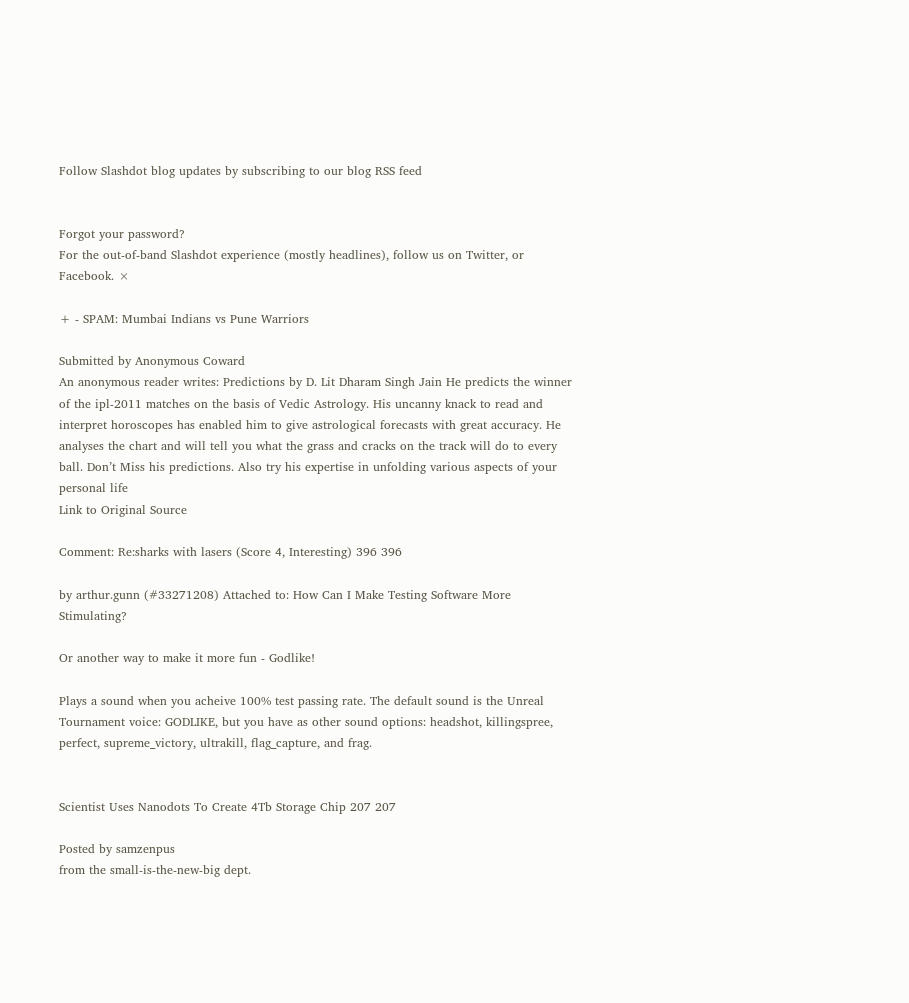Follow Slashdot blog updates by subscribing to our blog RSS feed


Forgot your password?
For the out-of-band Slashdot experience (mostly headlines), follow us on Twitter, or Facebook. ×

+ - SPAM: Mumbai Indians vs Pune Warriors

Submitted by Anonymous Coward
An anonymous reader writes: Predictions by D. Lit Dharam Singh Jain He predicts the winner of the ipl-2011 matches on the basis of Vedic Astrology. His uncanny knack to read and interpret horoscopes has enabled him to give astrological forecasts with great accuracy. He analyses the chart and will tell you what the grass and cracks on the track will do to every ball. Don’t Miss his predictions. Also try his expertise in unfolding various aspects of your personal life
Link to Original Source

Comment: Re:sharks with lasers (Score 4, Interesting) 396 396

by arthur.gunn (#33271208) Attached to: How Can I Make Testing Software More Stimulating?

Or another way to make it more fun - Godlike!

Plays a sound when you acheive 100% test passing rate. The default sound is the Unreal Tournament voice: GODLIKE, but you have as other sound options: headshot, killingspree, perfect, supreme_victory, ultrakill, flag_capture, and frag.


Scientist Uses Nanodots To Create 4Tb Storage Chip 207 207

Posted by samzenpus
from the small-is-the-new-big dept.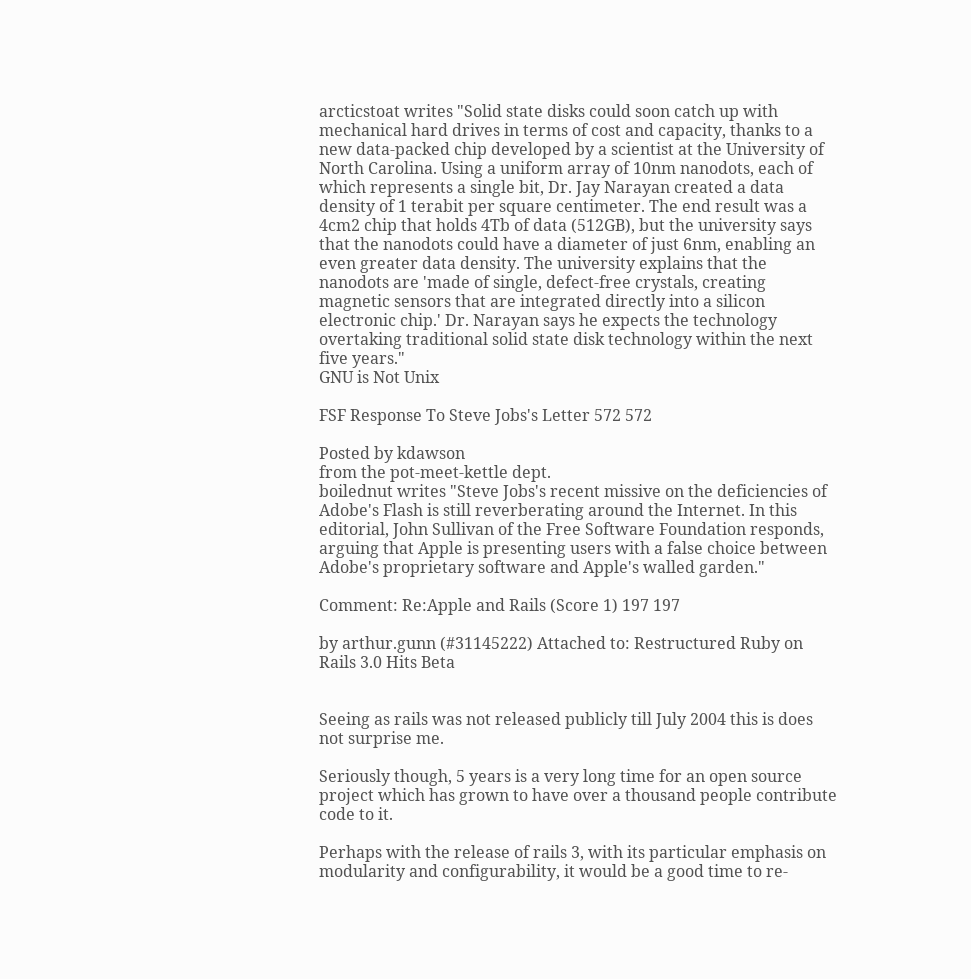arcticstoat writes "Solid state disks could soon catch up with mechanical hard drives in terms of cost and capacity, thanks to a new data-packed chip developed by a scientist at the University of North Carolina. Using a uniform array of 10nm nanodots, each of which represents a single bit, Dr. Jay Narayan created a data density of 1 terabit per square centimeter. The end result was a 4cm2 chip that holds 4Tb of data (512GB), but the university says that the nanodots could have a diameter of just 6nm, enabling an even greater data density. The university explains that the nanodots are 'made of single, defect-free crystals, creating magnetic sensors that are integrated directly into a silicon electronic chip.' Dr. Narayan says he expects the technology overtaking traditional solid state disk technology within the next five years."
GNU is Not Unix

FSF Response To Steve Jobs's Letter 572 572

Posted by kdawson
from the pot-meet-kettle dept.
boilednut writes "Steve Jobs's recent missive on the deficiencies of Adobe's Flash is still reverberating around the Internet. In this editorial, John Sullivan of the Free Software Foundation responds, arguing that Apple is presenting users with a false choice between Adobe's proprietary software and Apple's walled garden."

Comment: Re:Apple and Rails (Score 1) 197 197

by arthur.gunn (#31145222) Attached to: Restructured Ruby on Rails 3.0 Hits Beta


Seeing as rails was not released publicly till July 2004 this is does not surprise me.

Seriously though, 5 years is a very long time for an open source project which has grown to have over a thousand people contribute code to it.

Perhaps with the release of rails 3, with its particular emphasis on modularity and configurability, it would be a good time to re-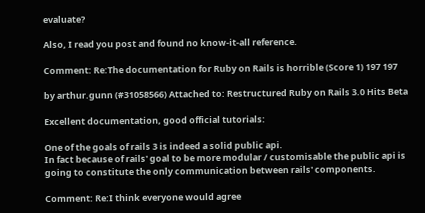evaluate?

Also, I read you post and found no know-it-all reference.

Comment: Re:The documentation for Ruby on Rails is horrible (Score 1) 197 197

by arthur.gunn (#31058566) Attached to: Restructured Ruby on Rails 3.0 Hits Beta

Excellent documentation, good official tutorials:

One of the goals of rails 3 is indeed a solid public api.
In fact because of rails' goal to be more modular / customisable the public api is going to constitute the only communication between rails' components.

Comment: Re:I think everyone would agree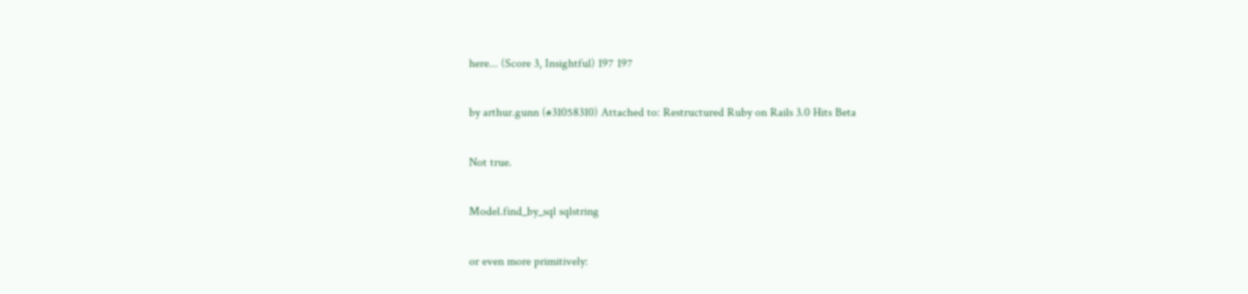here... (Score 3, Insightful) 197 197

by arthur.gunn (#31058310) Attached to: Restructured Ruby on Rails 3.0 Hits Beta

Not true.

Model.find_by_sql sqlstring

or even more primitively: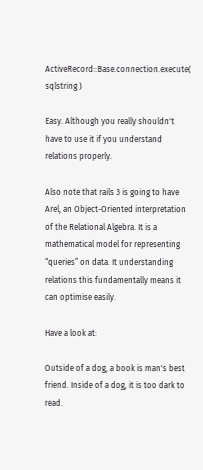ActiveRecord::Base.connection.execute( sqlstring )

Easy. Although you really shouldn't have to use it if you understand relations properly.

Also note that rails 3 is going to have Arel, an Object-Oriented interpretation of the Relational Algebra. It is a mathematical model for representing “queries” on data. It understanding relations this fundamentally means it can optimise easily.

Have a look at:

Outside of a dog, a book is man's best friend. Inside of a dog, it is too dark to read.